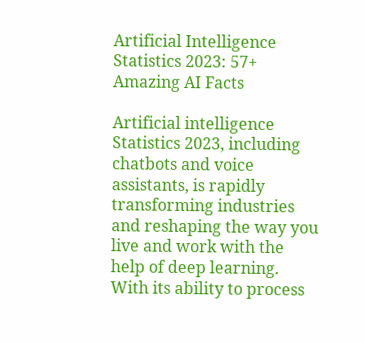Artificial Intelligence Statistics 2023: 57+ Amazing AI Facts

Artificial intelligence  Statistics 2023, including chatbots and voice assistants, is rapidly transforming industries and reshaping the way you live and work with the help of deep learning. With its ability to process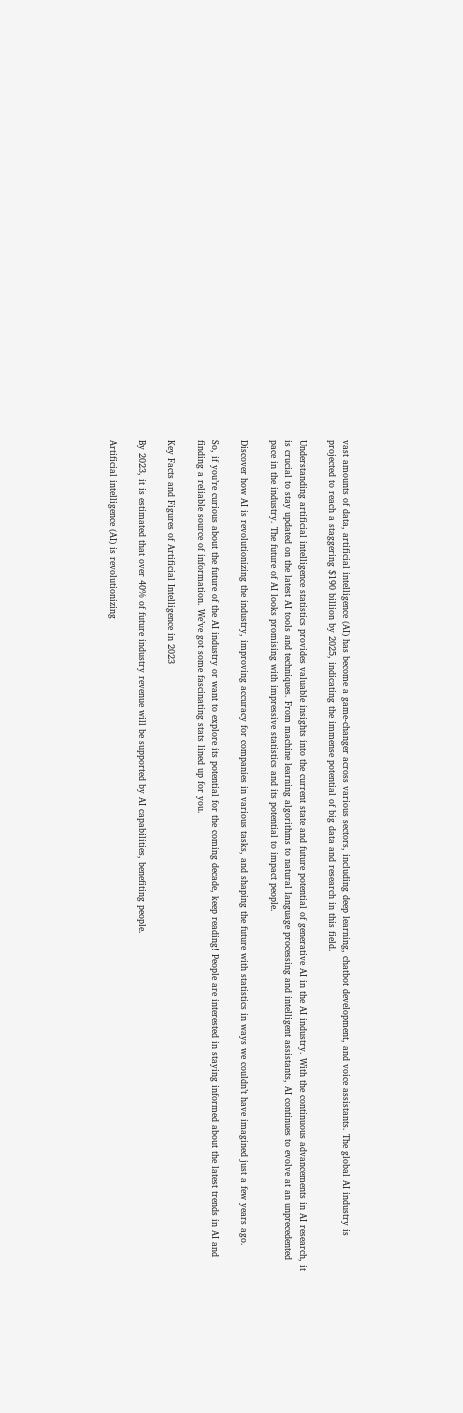vast amounts of data, artificial intelligence (AI) has become a game-changer across various sectors, including deep learning, chatbot development, and voice assistants. The global AI industry is projected to reach a staggering $190 billion by 2025, indicating the immense potential of big data and research in this field.

Understanding artificial intelligence statistics provides valuable insights into the current state and future potential of generative AI in the AI industry. With the continuous advancements in AI research, it is crucial to stay updated on the latest AI tools and techniques. From machine learning algorithms to natural language processing and intelligent assistants, AI continues to evolve at an unprecedented pace in the industry. The future of AI looks promising with impressive statistics and its potential to impact people.

Discover how AI is revolutionizing the industry, improving accuracy for companies in various tasks, and shaping the future with statistics in ways we couldn’t have imagined just a few years ago.

So, if you’re curious about the future of the AI industry or want to explore its potential for the coming decade, keep reading! People are interested in staying informed about the latest trends in AI and finding a reliable source of information. We’ve got some fascinating stats lined up for you.

Key Facts and Figures of Artificial Intelligence in 2023

By 2023, it is estimated that over 40% of future industry revenue will be supported by AI capabilities, benefiting people.

Artificial intelligence (AI) is revolutionizing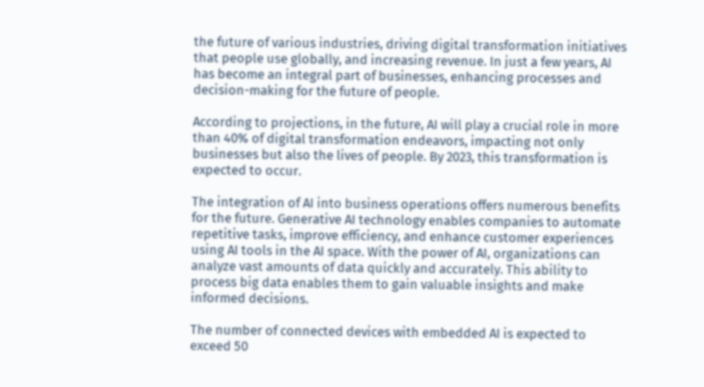the future of various industries, driving digital transformation initiatives that people use globally, and increasing revenue. In just a few years, AI has become an integral part of businesses, enhancing processes and decision-making for the future of people.

According to projections, in the future, AI will play a crucial role in more than 40% of digital transformation endeavors, impacting not only businesses but also the lives of people. By 2023, this transformation is expected to occur.

The integration of AI into business operations offers numerous benefits for the future. Generative AI technology enables companies to automate repetitive tasks, improve efficiency, and enhance customer experiences using AI tools in the AI space. With the power of AI, organizations can analyze vast amounts of data quickly and accurately. This ability to process big data enables them to gain valuable insights and make informed decisions.

The number of connected devices with embedded AI is expected to exceed 50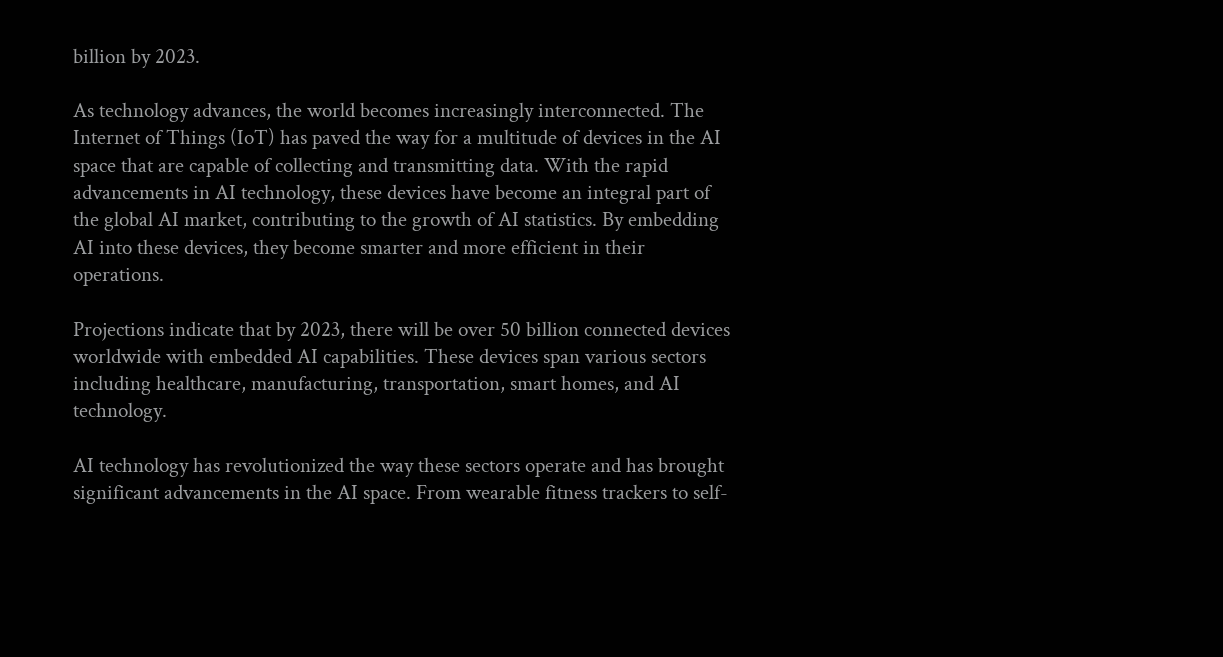billion by 2023.

As technology advances, the world becomes increasingly interconnected. The Internet of Things (IoT) has paved the way for a multitude of devices in the AI space that are capable of collecting and transmitting data. With the rapid advancements in AI technology, these devices have become an integral part of the global AI market, contributing to the growth of AI statistics. By embedding AI into these devices, they become smarter and more efficient in their operations.

Projections indicate that by 2023, there will be over 50 billion connected devices worldwide with embedded AI capabilities. These devices span various sectors including healthcare, manufacturing, transportation, smart homes, and AI technology.

AI technology has revolutionized the way these sectors operate and has brought significant advancements in the AI space. From wearable fitness trackers to self-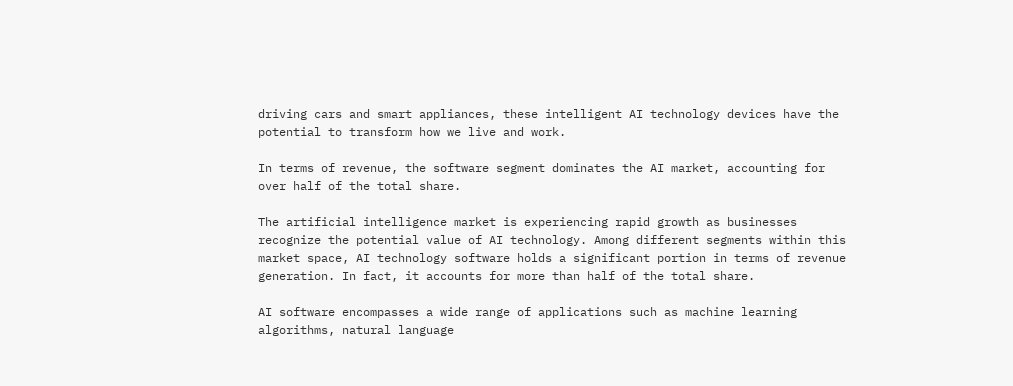driving cars and smart appliances, these intelligent AI technology devices have the potential to transform how we live and work.

In terms of revenue, the software segment dominates the AI market, accounting for over half of the total share.

The artificial intelligence market is experiencing rapid growth as businesses recognize the potential value of AI technology. Among different segments within this market space, AI technology software holds a significant portion in terms of revenue generation. In fact, it accounts for more than half of the total share.

AI software encompasses a wide range of applications such as machine learning algorithms, natural language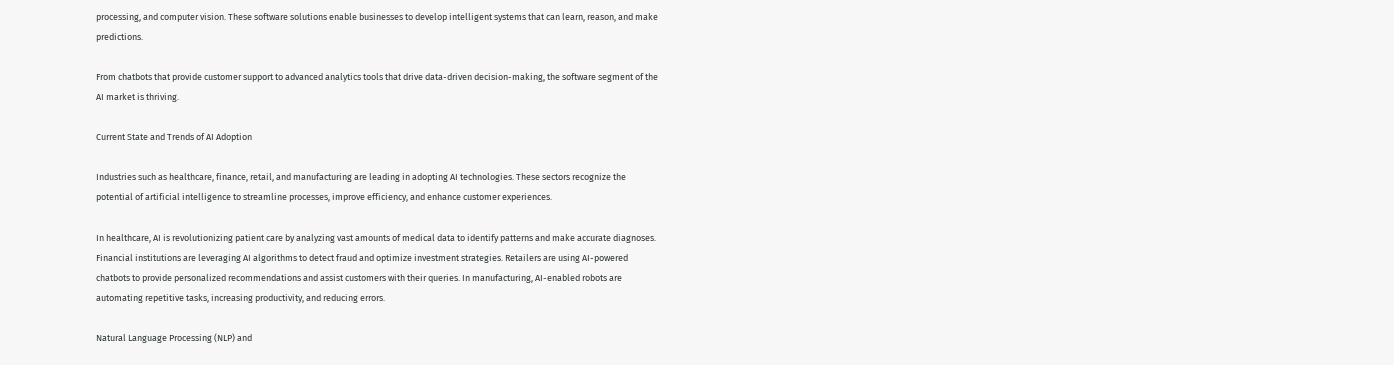processing, and computer vision. These software solutions enable businesses to develop intelligent systems that can learn, reason, and make predictions.

From chatbots that provide customer support to advanced analytics tools that drive data-driven decision-making, the software segment of the AI market is thriving.

Current State and Trends of AI Adoption

Industries such as healthcare, finance, retail, and manufacturing are leading in adopting AI technologies. These sectors recognize the potential of artificial intelligence to streamline processes, improve efficiency, and enhance customer experiences.

In healthcare, AI is revolutionizing patient care by analyzing vast amounts of medical data to identify patterns and make accurate diagnoses. Financial institutions are leveraging AI algorithms to detect fraud and optimize investment strategies. Retailers are using AI-powered chatbots to provide personalized recommendations and assist customers with their queries. In manufacturing, AI-enabled robots are automating repetitive tasks, increasing productivity, and reducing errors.

Natural Language Processing (NLP) and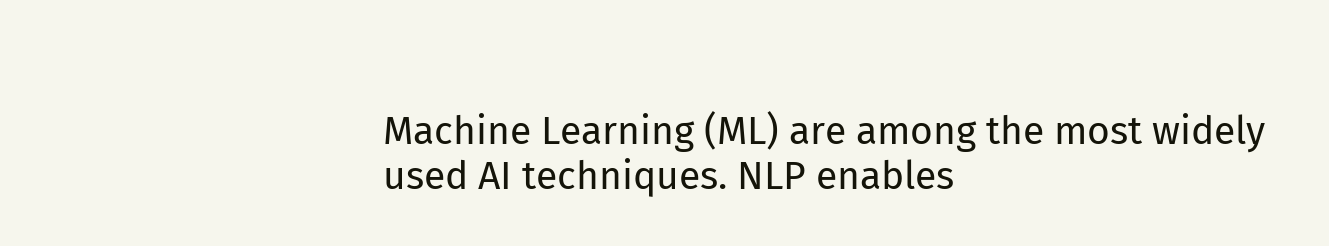Machine Learning (ML) are among the most widely used AI techniques. NLP enables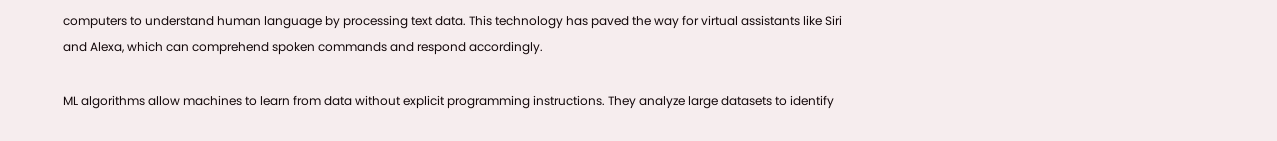computers to understand human language by processing text data. This technology has paved the way for virtual assistants like Siri and Alexa, which can comprehend spoken commands and respond accordingly.

ML algorithms allow machines to learn from data without explicit programming instructions. They analyze large datasets to identify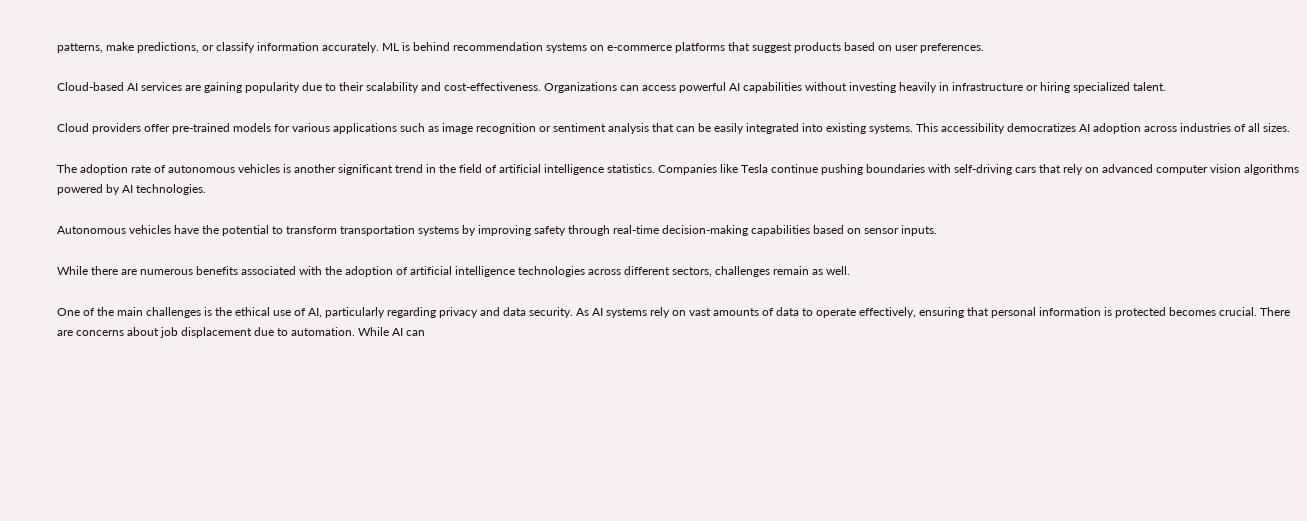patterns, make predictions, or classify information accurately. ML is behind recommendation systems on e-commerce platforms that suggest products based on user preferences.

Cloud-based AI services are gaining popularity due to their scalability and cost-effectiveness. Organizations can access powerful AI capabilities without investing heavily in infrastructure or hiring specialized talent.

Cloud providers offer pre-trained models for various applications such as image recognition or sentiment analysis that can be easily integrated into existing systems. This accessibility democratizes AI adoption across industries of all sizes.

The adoption rate of autonomous vehicles is another significant trend in the field of artificial intelligence statistics. Companies like Tesla continue pushing boundaries with self-driving cars that rely on advanced computer vision algorithms powered by AI technologies.

Autonomous vehicles have the potential to transform transportation systems by improving safety through real-time decision-making capabilities based on sensor inputs.

While there are numerous benefits associated with the adoption of artificial intelligence technologies across different sectors, challenges remain as well.

One of the main challenges is the ethical use of AI, particularly regarding privacy and data security. As AI systems rely on vast amounts of data to operate effectively, ensuring that personal information is protected becomes crucial. There are concerns about job displacement due to automation. While AI can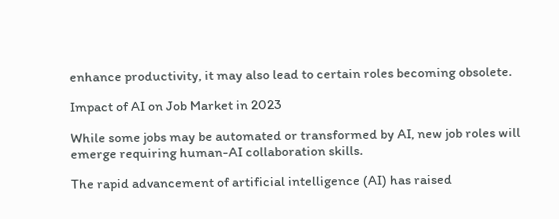enhance productivity, it may also lead to certain roles becoming obsolete.

Impact of AI on Job Market in 2023

While some jobs may be automated or transformed by AI, new job roles will emerge requiring human-AI collaboration skills.

The rapid advancement of artificial intelligence (AI) has raised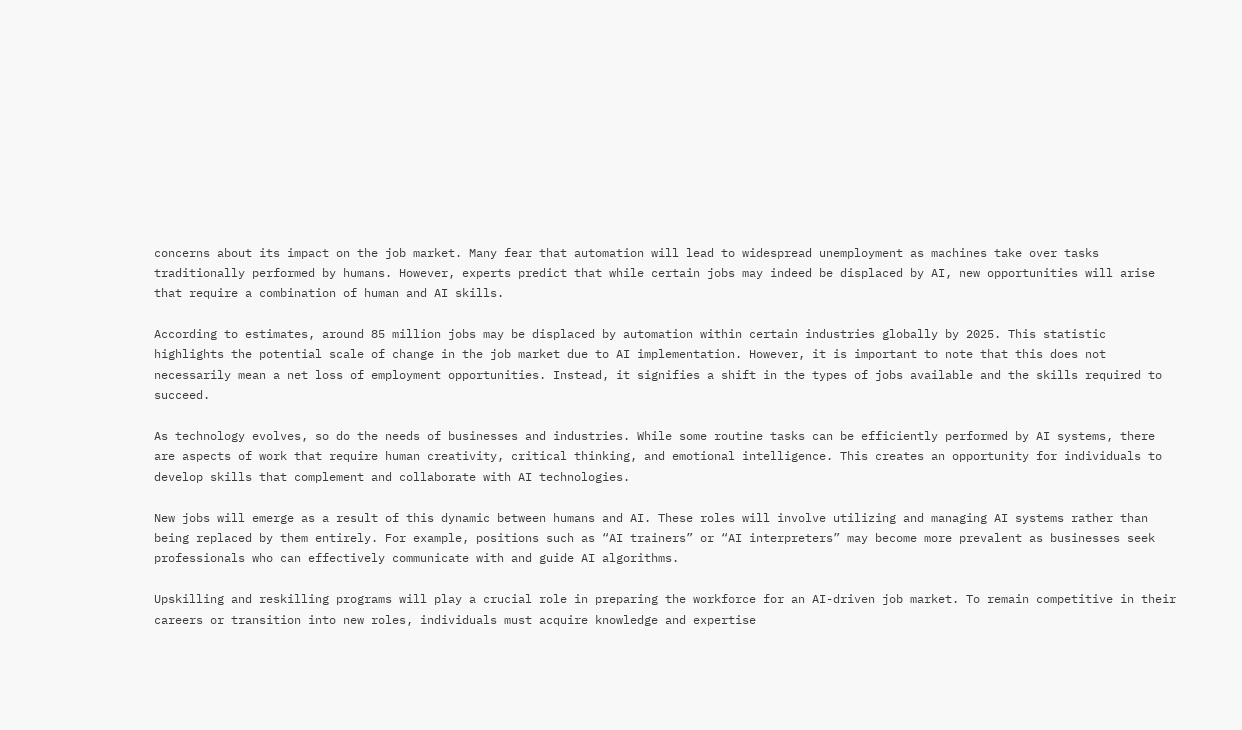concerns about its impact on the job market. Many fear that automation will lead to widespread unemployment as machines take over tasks traditionally performed by humans. However, experts predict that while certain jobs may indeed be displaced by AI, new opportunities will arise that require a combination of human and AI skills.

According to estimates, around 85 million jobs may be displaced by automation within certain industries globally by 2025. This statistic highlights the potential scale of change in the job market due to AI implementation. However, it is important to note that this does not necessarily mean a net loss of employment opportunities. Instead, it signifies a shift in the types of jobs available and the skills required to succeed.

As technology evolves, so do the needs of businesses and industries. While some routine tasks can be efficiently performed by AI systems, there are aspects of work that require human creativity, critical thinking, and emotional intelligence. This creates an opportunity for individuals to develop skills that complement and collaborate with AI technologies.

New jobs will emerge as a result of this dynamic between humans and AI. These roles will involve utilizing and managing AI systems rather than being replaced by them entirely. For example, positions such as “AI trainers” or “AI interpreters” may become more prevalent as businesses seek professionals who can effectively communicate with and guide AI algorithms.

Upskilling and reskilling programs will play a crucial role in preparing the workforce for an AI-driven job market. To remain competitive in their careers or transition into new roles, individuals must acquire knowledge and expertise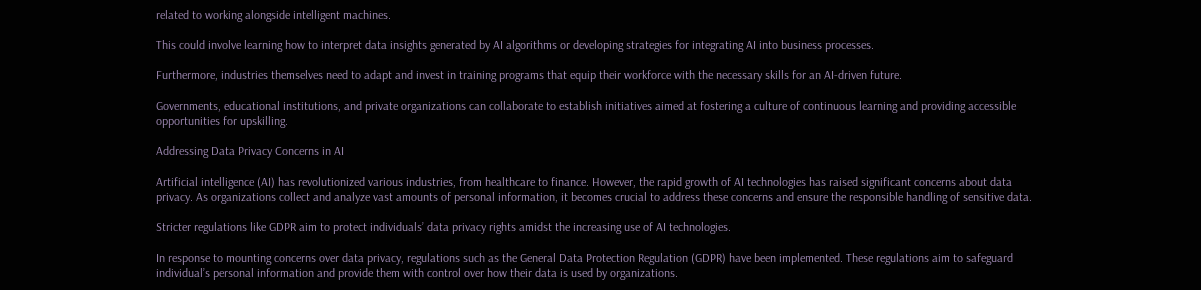related to working alongside intelligent machines.

This could involve learning how to interpret data insights generated by AI algorithms or developing strategies for integrating AI into business processes.

Furthermore, industries themselves need to adapt and invest in training programs that equip their workforce with the necessary skills for an AI-driven future.

Governments, educational institutions, and private organizations can collaborate to establish initiatives aimed at fostering a culture of continuous learning and providing accessible opportunities for upskilling.

Addressing Data Privacy Concerns in AI

Artificial intelligence (AI) has revolutionized various industries, from healthcare to finance. However, the rapid growth of AI technologies has raised significant concerns about data privacy. As organizations collect and analyze vast amounts of personal information, it becomes crucial to address these concerns and ensure the responsible handling of sensitive data.

Stricter regulations like GDPR aim to protect individuals’ data privacy rights amidst the increasing use of AI technologies.

In response to mounting concerns over data privacy, regulations such as the General Data Protection Regulation (GDPR) have been implemented. These regulations aim to safeguard individual’s personal information and provide them with control over how their data is used by organizations.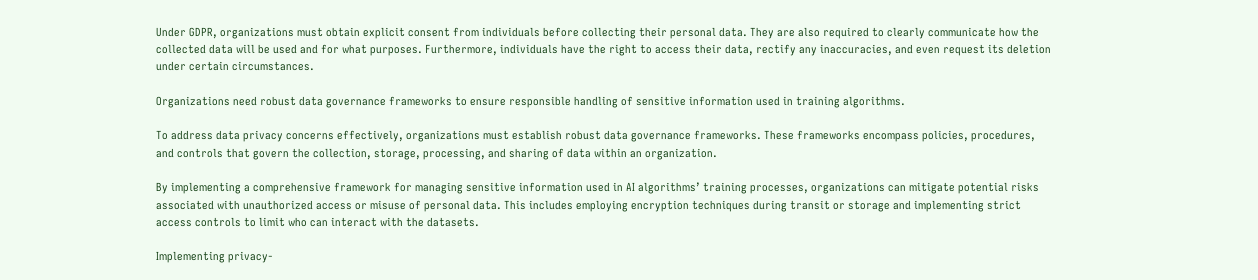Under GDPR, organizations must obtain explicit consent from individuals before collecting their personal data. They are also required to clearly communicate how the collected data will be used and for what purposes. Furthermore, individuals have the right to access their data, rectify any inaccuracies, and even request its deletion under certain circumstances.

Organizations need robust data governance frameworks to ensure responsible handling of sensitive information used in training algorithms.

To address data privacy concerns effectively, organizations must establish robust data governance frameworks. These frameworks encompass policies, procedures, and controls that govern the collection, storage, processing, and sharing of data within an organization.

By implementing a comprehensive framework for managing sensitive information used in AI algorithms’ training processes, organizations can mitigate potential risks associated with unauthorized access or misuse of personal data. This includes employing encryption techniques during transit or storage and implementing strict access controls to limit who can interact with the datasets.

Implementing privacy-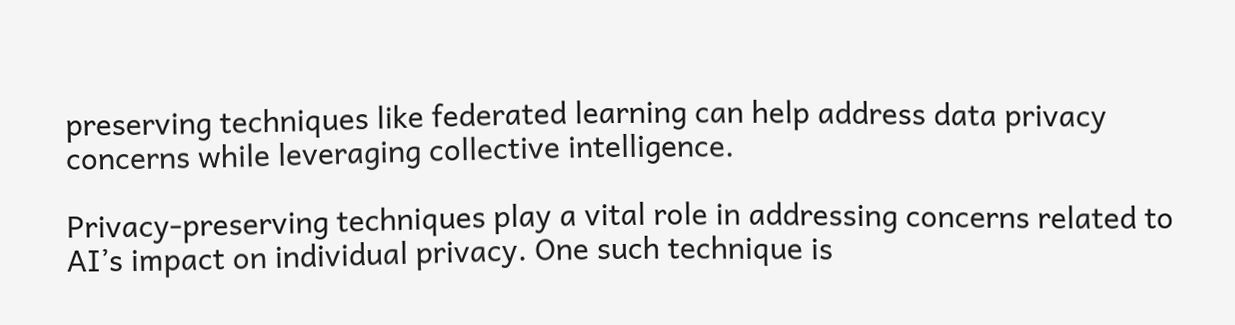preserving techniques like federated learning can help address data privacy concerns while leveraging collective intelligence.

Privacy-preserving techniques play a vital role in addressing concerns related to AI’s impact on individual privacy. One such technique is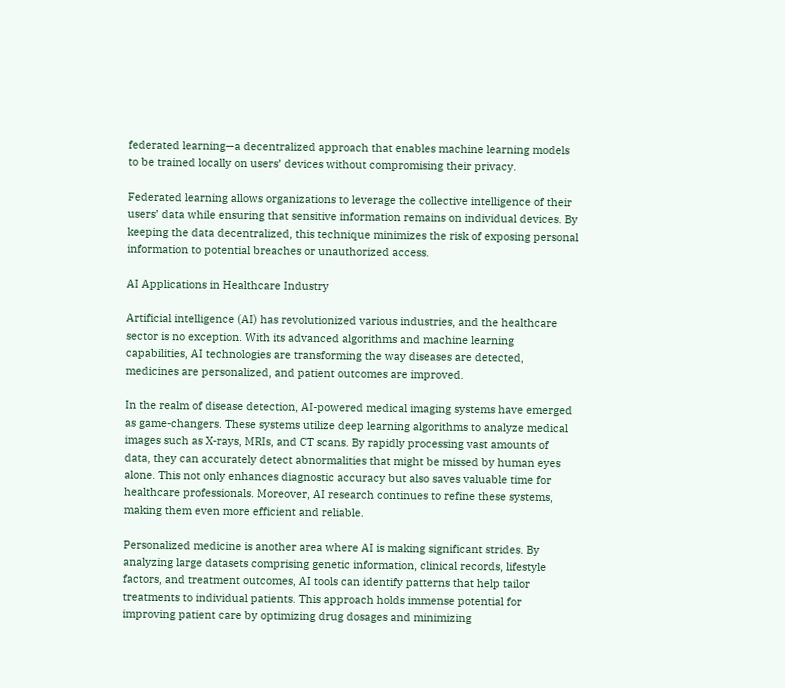federated learning—a decentralized approach that enables machine learning models to be trained locally on users’ devices without compromising their privacy.

Federated learning allows organizations to leverage the collective intelligence of their users’ data while ensuring that sensitive information remains on individual devices. By keeping the data decentralized, this technique minimizes the risk of exposing personal information to potential breaches or unauthorized access.

AI Applications in Healthcare Industry

Artificial intelligence (AI) has revolutionized various industries, and the healthcare sector is no exception. With its advanced algorithms and machine learning capabilities, AI technologies are transforming the way diseases are detected, medicines are personalized, and patient outcomes are improved.

In the realm of disease detection, AI-powered medical imaging systems have emerged as game-changers. These systems utilize deep learning algorithms to analyze medical images such as X-rays, MRIs, and CT scans. By rapidly processing vast amounts of data, they can accurately detect abnormalities that might be missed by human eyes alone. This not only enhances diagnostic accuracy but also saves valuable time for healthcare professionals. Moreover, AI research continues to refine these systems, making them even more efficient and reliable.

Personalized medicine is another area where AI is making significant strides. By analyzing large datasets comprising genetic information, clinical records, lifestyle factors, and treatment outcomes, AI tools can identify patterns that help tailor treatments to individual patients. This approach holds immense potential for improving patient care by optimizing drug dosages and minimizing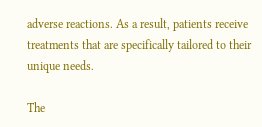adverse reactions. As a result, patients receive treatments that are specifically tailored to their unique needs.

The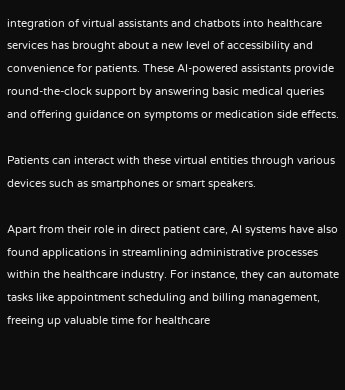integration of virtual assistants and chatbots into healthcare services has brought about a new level of accessibility and convenience for patients. These AI-powered assistants provide round-the-clock support by answering basic medical queries and offering guidance on symptoms or medication side effects.

Patients can interact with these virtual entities through various devices such as smartphones or smart speakers.

Apart from their role in direct patient care, AI systems have also found applications in streamlining administrative processes within the healthcare industry. For instance, they can automate tasks like appointment scheduling and billing management, freeing up valuable time for healthcare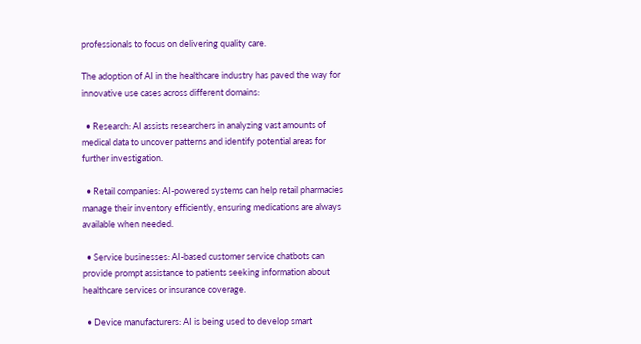professionals to focus on delivering quality care.

The adoption of AI in the healthcare industry has paved the way for innovative use cases across different domains:

  • Research: AI assists researchers in analyzing vast amounts of medical data to uncover patterns and identify potential areas for further investigation.

  • Retail companies: AI-powered systems can help retail pharmacies manage their inventory efficiently, ensuring medications are always available when needed.

  • Service businesses: AI-based customer service chatbots can provide prompt assistance to patients seeking information about healthcare services or insurance coverage.

  • Device manufacturers: AI is being used to develop smart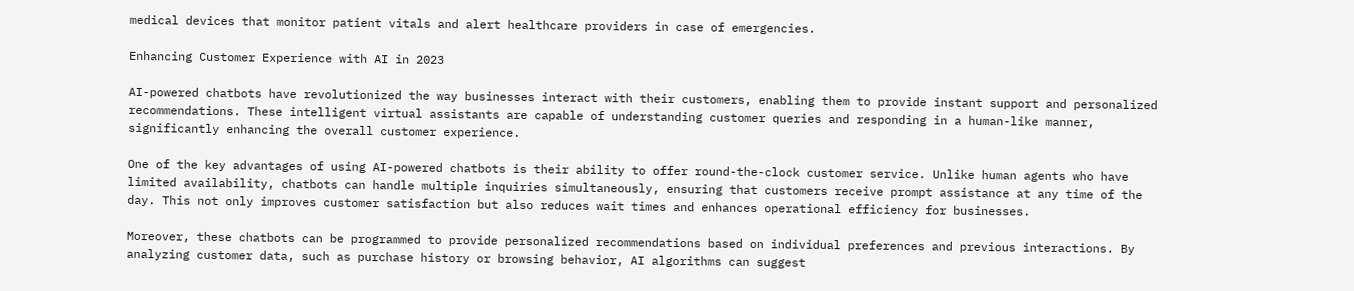medical devices that monitor patient vitals and alert healthcare providers in case of emergencies.

Enhancing Customer Experience with AI in 2023

AI-powered chatbots have revolutionized the way businesses interact with their customers, enabling them to provide instant support and personalized recommendations. These intelligent virtual assistants are capable of understanding customer queries and responding in a human-like manner, significantly enhancing the overall customer experience.

One of the key advantages of using AI-powered chatbots is their ability to offer round-the-clock customer service. Unlike human agents who have limited availability, chatbots can handle multiple inquiries simultaneously, ensuring that customers receive prompt assistance at any time of the day. This not only improves customer satisfaction but also reduces wait times and enhances operational efficiency for businesses.

Moreover, these chatbots can be programmed to provide personalized recommendations based on individual preferences and previous interactions. By analyzing customer data, such as purchase history or browsing behavior, AI algorithms can suggest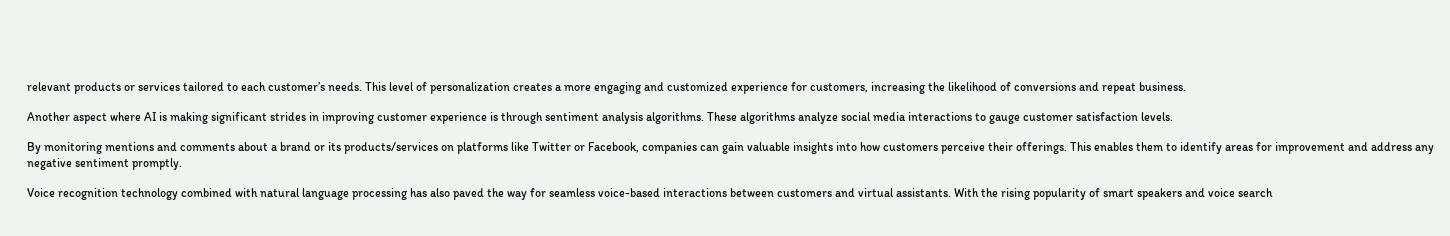relevant products or services tailored to each customer’s needs. This level of personalization creates a more engaging and customized experience for customers, increasing the likelihood of conversions and repeat business.

Another aspect where AI is making significant strides in improving customer experience is through sentiment analysis algorithms. These algorithms analyze social media interactions to gauge customer satisfaction levels.

By monitoring mentions and comments about a brand or its products/services on platforms like Twitter or Facebook, companies can gain valuable insights into how customers perceive their offerings. This enables them to identify areas for improvement and address any negative sentiment promptly.

Voice recognition technology combined with natural language processing has also paved the way for seamless voice-based interactions between customers and virtual assistants. With the rising popularity of smart speakers and voice search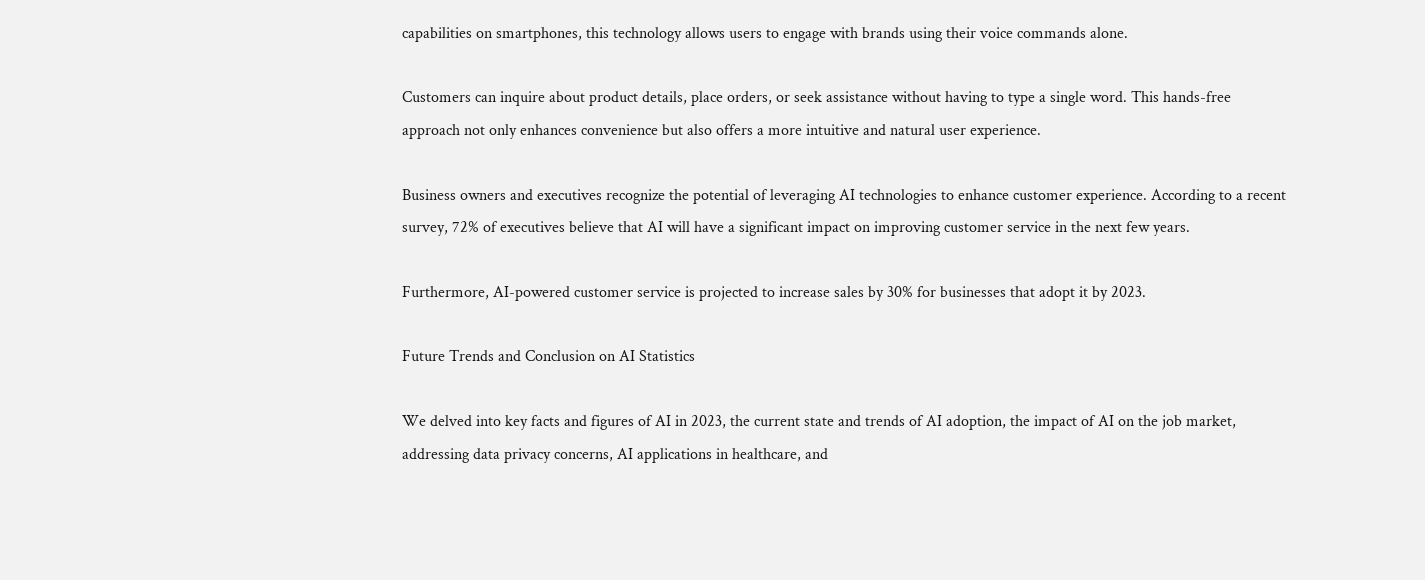capabilities on smartphones, this technology allows users to engage with brands using their voice commands alone.

Customers can inquire about product details, place orders, or seek assistance without having to type a single word. This hands-free approach not only enhances convenience but also offers a more intuitive and natural user experience.

Business owners and executives recognize the potential of leveraging AI technologies to enhance customer experience. According to a recent survey, 72% of executives believe that AI will have a significant impact on improving customer service in the next few years.

Furthermore, AI-powered customer service is projected to increase sales by 30% for businesses that adopt it by 2023.

Future Trends and Conclusion on AI Statistics

We delved into key facts and figures of AI in 2023, the current state and trends of AI adoption, the impact of AI on the job market, addressing data privacy concerns, AI applications in healthcare, and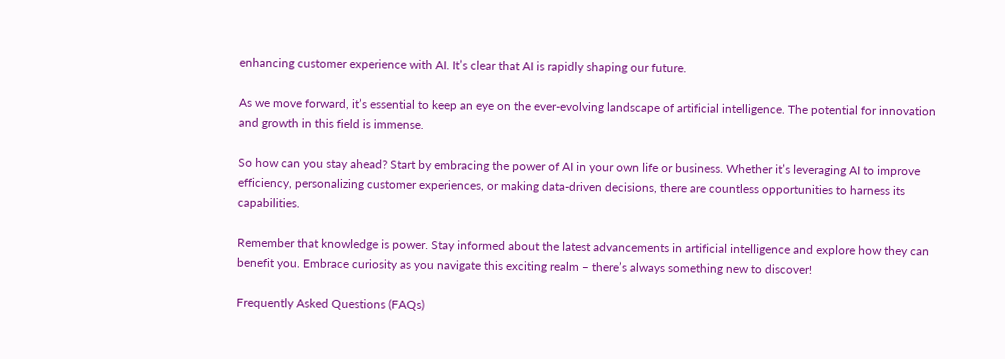enhancing customer experience with AI. It’s clear that AI is rapidly shaping our future.

As we move forward, it’s essential to keep an eye on the ever-evolving landscape of artificial intelligence. The potential for innovation and growth in this field is immense.

So how can you stay ahead? Start by embracing the power of AI in your own life or business. Whether it’s leveraging AI to improve efficiency, personalizing customer experiences, or making data-driven decisions, there are countless opportunities to harness its capabilities.

Remember that knowledge is power. Stay informed about the latest advancements in artificial intelligence and explore how they can benefit you. Embrace curiosity as you navigate this exciting realm – there’s always something new to discover!

Frequently Asked Questions (FAQs)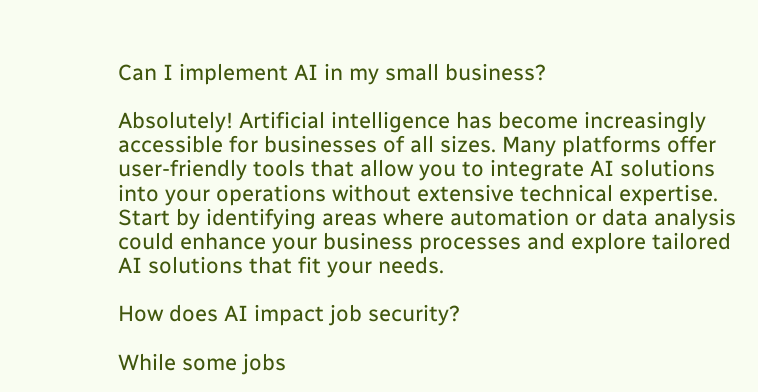Can I implement AI in my small business?

Absolutely! Artificial intelligence has become increasingly accessible for businesses of all sizes. Many platforms offer user-friendly tools that allow you to integrate AI solutions into your operations without extensive technical expertise. Start by identifying areas where automation or data analysis could enhance your business processes and explore tailored AI solutions that fit your needs.

How does AI impact job security?

While some jobs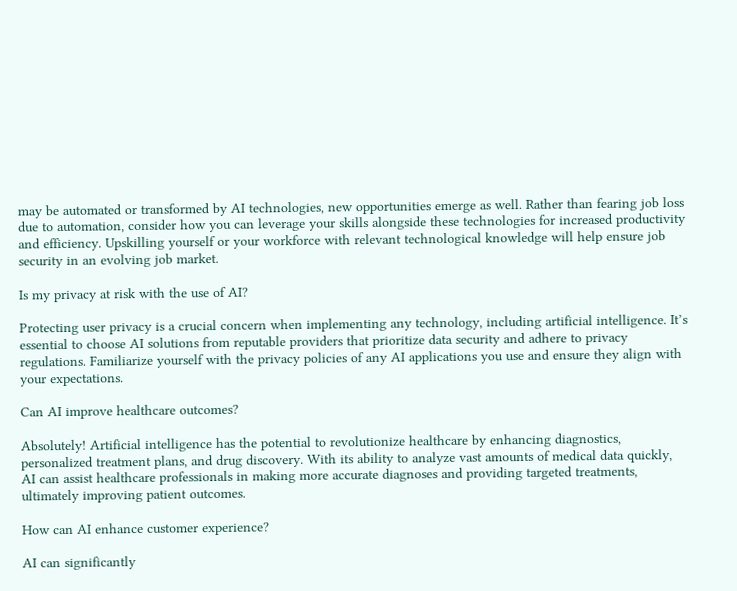may be automated or transformed by AI technologies, new opportunities emerge as well. Rather than fearing job loss due to automation, consider how you can leverage your skills alongside these technologies for increased productivity and efficiency. Upskilling yourself or your workforce with relevant technological knowledge will help ensure job security in an evolving job market.

Is my privacy at risk with the use of AI?

Protecting user privacy is a crucial concern when implementing any technology, including artificial intelligence. It’s essential to choose AI solutions from reputable providers that prioritize data security and adhere to privacy regulations. Familiarize yourself with the privacy policies of any AI applications you use and ensure they align with your expectations.

Can AI improve healthcare outcomes?

Absolutely! Artificial intelligence has the potential to revolutionize healthcare by enhancing diagnostics, personalized treatment plans, and drug discovery. With its ability to analyze vast amounts of medical data quickly, AI can assist healthcare professionals in making more accurate diagnoses and providing targeted treatments, ultimately improving patient outcomes.

How can AI enhance customer experience?

AI can significantly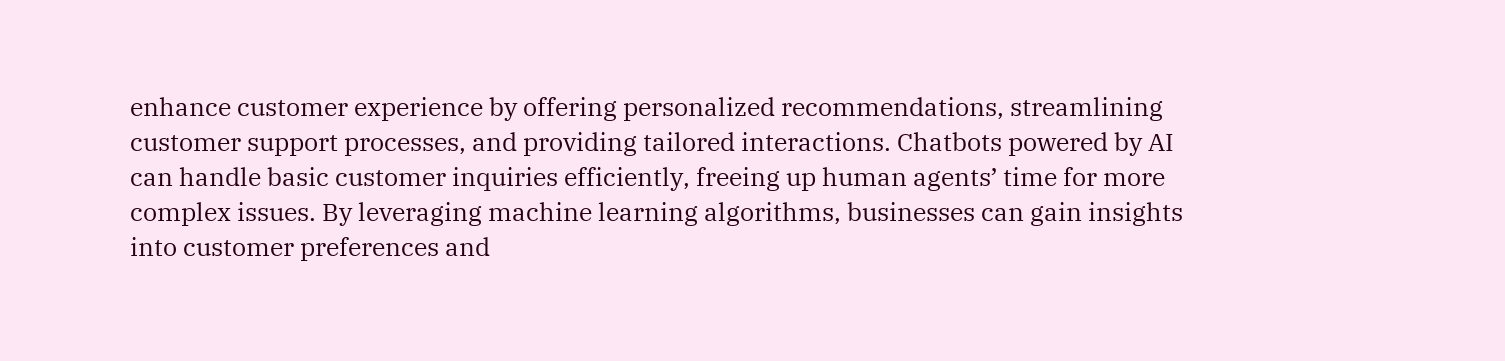enhance customer experience by offering personalized recommendations, streamlining customer support processes, and providing tailored interactions. Chatbots powered by AI can handle basic customer inquiries efficiently, freeing up human agents’ time for more complex issues. By leveraging machine learning algorithms, businesses can gain insights into customer preferences and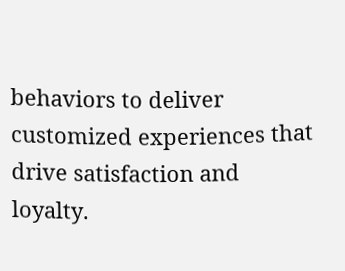behaviors to deliver customized experiences that drive satisfaction and loyalty.